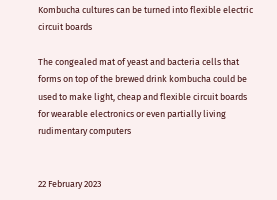Kombucha cultures can be turned into flexible electric circuit boards

The congealed mat of yeast and bacteria cells that forms on top of the brewed drink kombucha could be used to make light, cheap and flexible circuit boards for wearable electronics or even partially living rudimentary computers


22 February 2023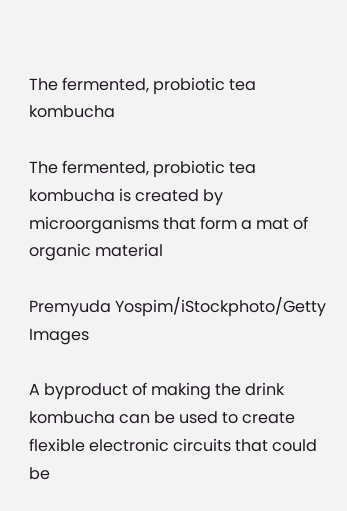The fermented, probiotic tea kombucha

The fermented, probiotic tea kombucha is created by microorganisms that form a mat of organic material

Premyuda Yospim/iStockphoto/Getty Images

A byproduct of making the drink kombucha can be used to create flexible electronic circuits that could be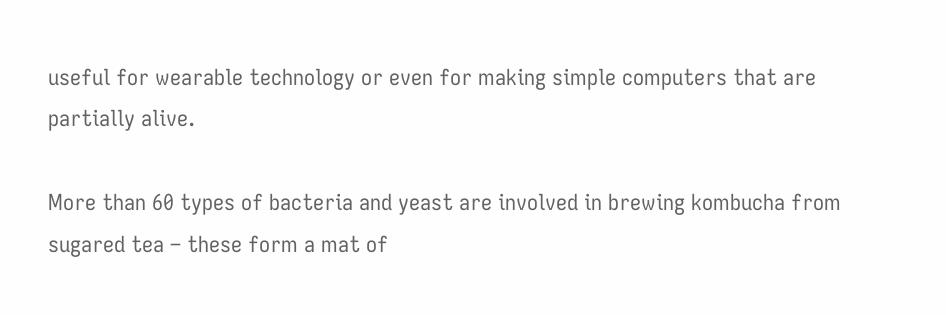useful for wearable technology or even for making simple computers that are partially alive.

More than 60 types of bacteria and yeast are involved in brewing kombucha from sugared tea – these form a mat of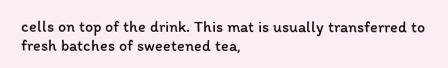cells on top of the drink. This mat is usually transferred to fresh batches of sweetened tea,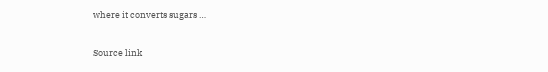where it converts sugars …

Source link